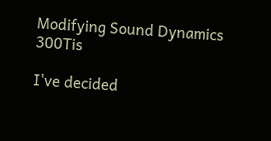Modifying Sound Dynamics 300Tis

I've decided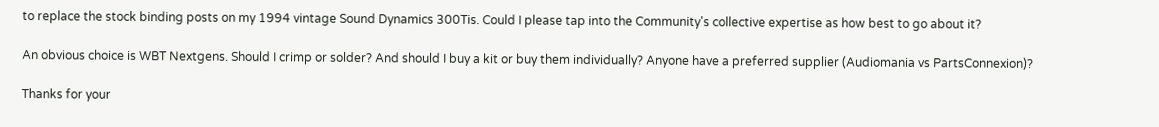to replace the stock binding posts on my 1994 vintage Sound Dynamics 300Tis. Could I please tap into the Community's collective expertise as how best to go about it?

An obvious choice is WBT Nextgens. Should I crimp or solder? And should I buy a kit or buy them individually? Anyone have a preferred supplier (Audiomania vs PartsConnexion)?

Thanks for your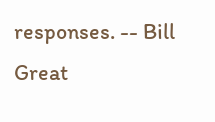responses. -- Bill
Great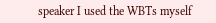speaker I used the WBTs myself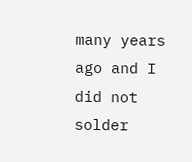many years ago and I did not solder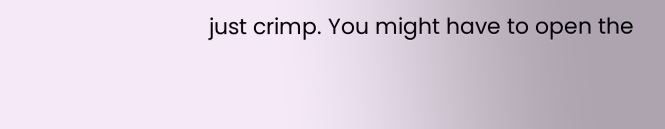just crimp. You might have to open the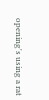opening's using a rat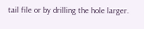tail file or by drilling the hole larger.